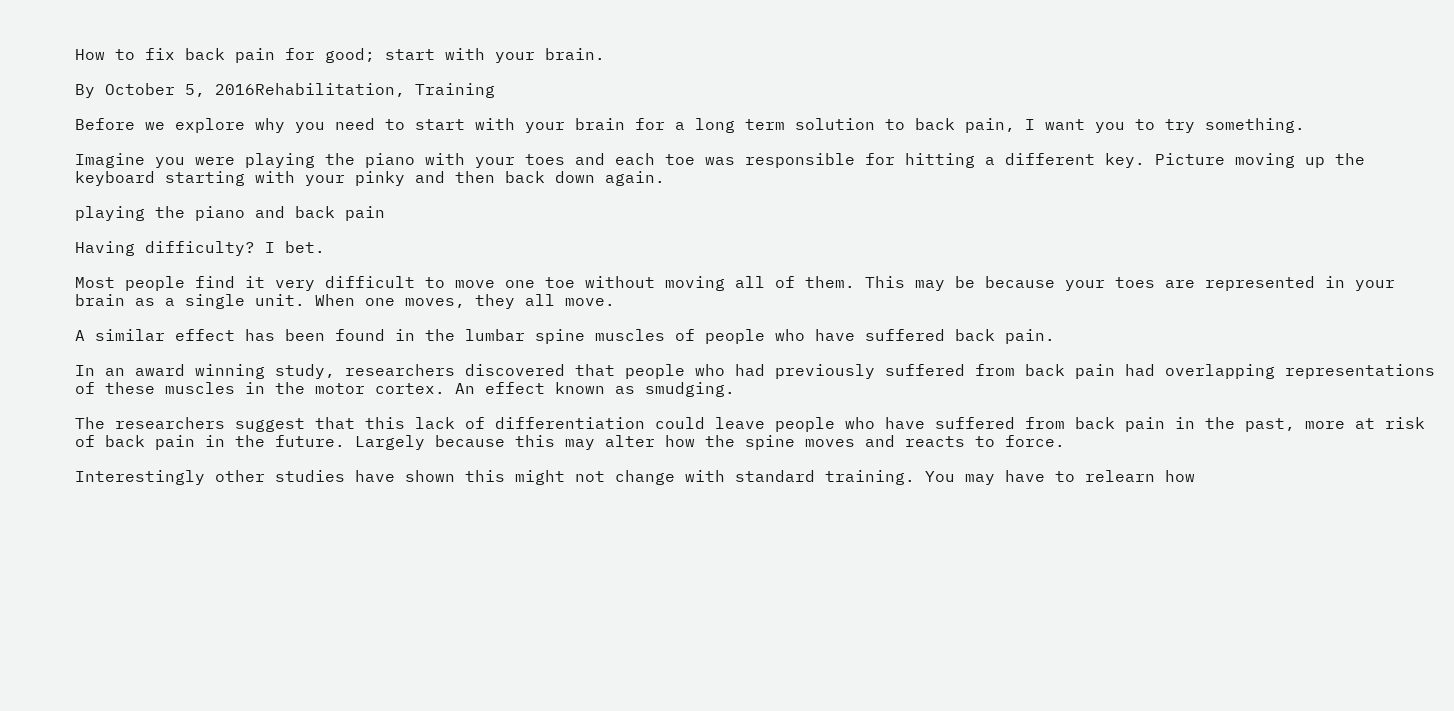How to fix back pain for good; start with your brain.

By October 5, 2016Rehabilitation, Training

Before we explore why you need to start with your brain for a long term solution to back pain, I want you to try something.

Imagine you were playing the piano with your toes and each toe was responsible for hitting a different key. Picture moving up the keyboard starting with your pinky and then back down again.

playing the piano and back pain

Having difficulty? I bet.

Most people find it very difficult to move one toe without moving all of them. This may be because your toes are represented in your brain as a single unit. When one moves, they all move.

A similar effect has been found in the lumbar spine muscles of people who have suffered back pain.

In an award winning study, researchers discovered that people who had previously suffered from back pain had overlapping representations of these muscles in the motor cortex. An effect known as smudging.

The researchers suggest that this lack of differentiation could leave people who have suffered from back pain in the past, more at risk of back pain in the future. Largely because this may alter how the spine moves and reacts to force.

Interestingly other studies have shown this might not change with standard training. You may have to relearn how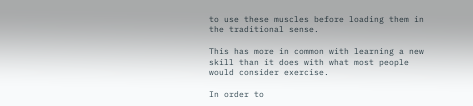to use these muscles before loading them in the traditional sense.

This has more in common with learning a new skill than it does with what most people would consider exercise.

In order to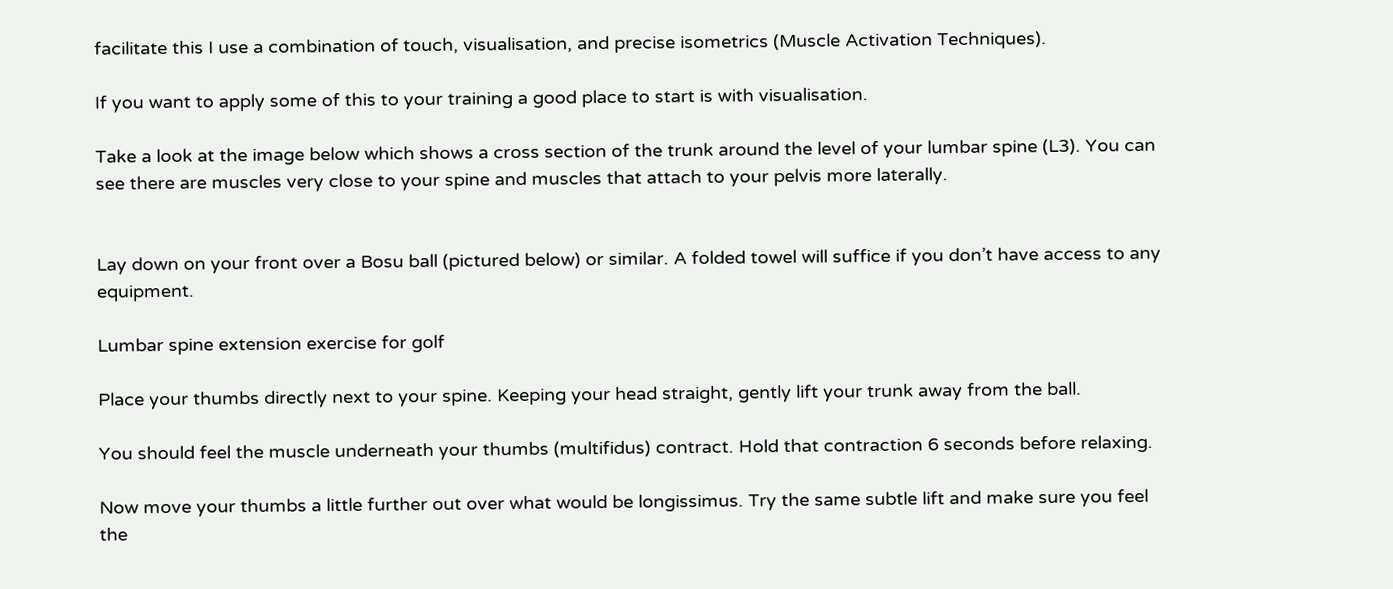facilitate this I use a combination of touch, visualisation, and precise isometrics (Muscle Activation Techniques).

If you want to apply some of this to your training a good place to start is with visualisation.

Take a look at the image below which shows a cross section of the trunk around the level of your lumbar spine (L3). You can see there are muscles very close to your spine and muscles that attach to your pelvis more laterally.


Lay down on your front over a Bosu ball (pictured below) or similar. A folded towel will suffice if you don’t have access to any equipment.

Lumbar spine extension exercise for golf

Place your thumbs directly next to your spine. Keeping your head straight, gently lift your trunk away from the ball.

You should feel the muscle underneath your thumbs (multifidus) contract. Hold that contraction 6 seconds before relaxing.

Now move your thumbs a little further out over what would be longissimus. Try the same subtle lift and make sure you feel the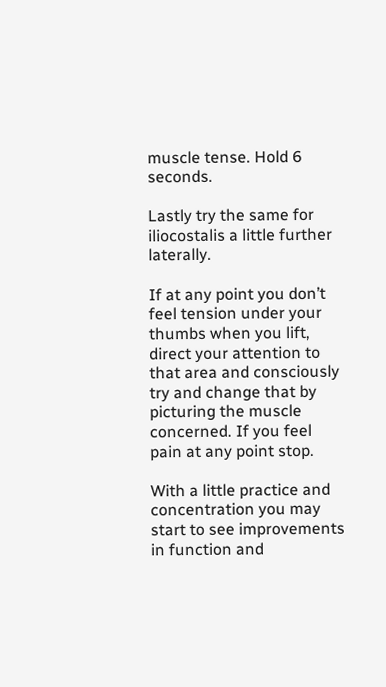muscle tense. Hold 6 seconds.

Lastly try the same for iliocostalis a little further laterally.

If at any point you don’t feel tension under your thumbs when you lift, direct your attention to that area and consciously try and change that by picturing the muscle concerned. If you feel pain at any point stop.

With a little practice and concentration you may start to see improvements in function and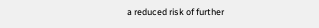a reduced risk of further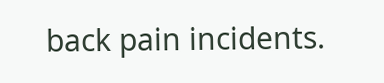back pain incidents.